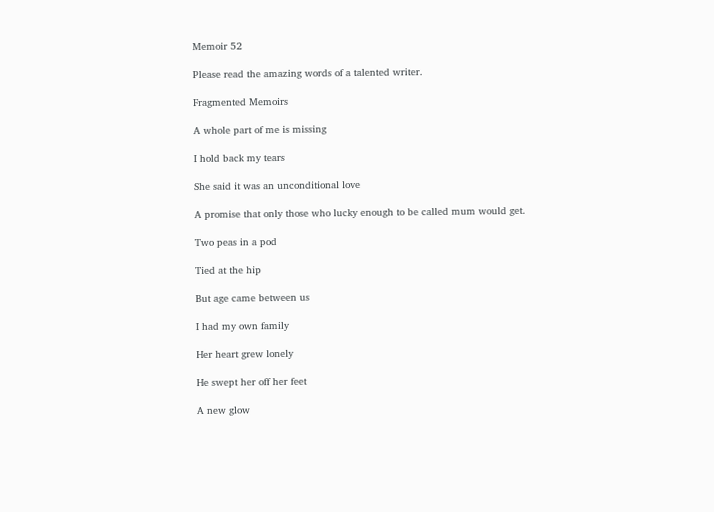Memoir 52

Please read the amazing words of a talented writer.

Fragmented Memoirs

A whole part of me is missing

I hold back my tears

She said it was an unconditional love

A promise that only those who lucky enough to be called mum would get.

Two peas in a pod

Tied at the hip

But age came between us

I had my own family

Her heart grew lonely

He swept her off her feet

A new glow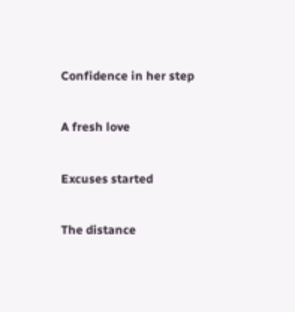Confidence in her step

A fresh love

Excuses started

The distance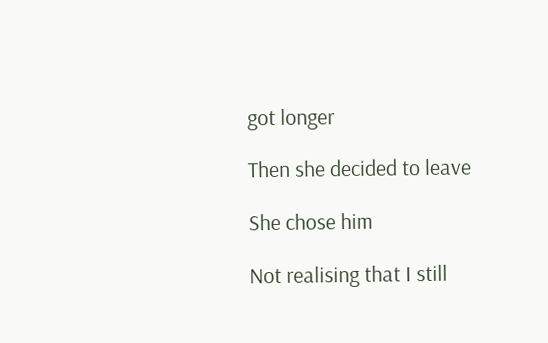got longer

Then she decided to leave

She chose him

Not realising that I still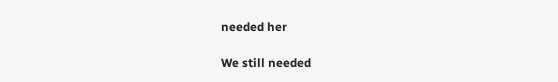needed her

We still needed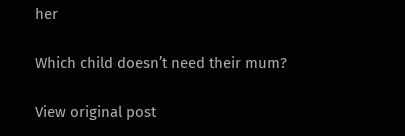her

Which child doesn’t need their mum?

View original post